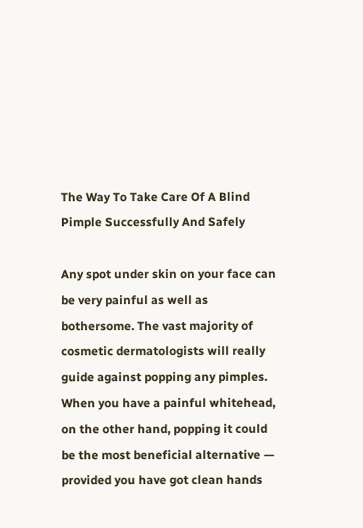The Way To Take Care Of A Blind Pimple Successfully And Safely

Any spot under skin on your face can be very painful as well as bothersome. The vast majority of cosmetic dermatologists will really guide against popping any pimples. When you have a painful whitehead, on the other hand, popping it could be the most beneficial alternative — provided you have got clean hands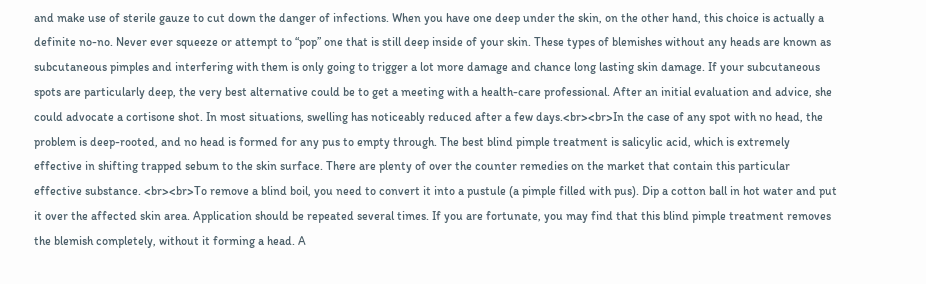and make use of sterile gauze to cut down the danger of infections. When you have one deep under the skin, on the other hand, this choice is actually a definite no-no. Never ever squeeze or attempt to “pop” one that is still deep inside of your skin. These types of blemishes without any heads are known as subcutaneous pimples and interfering with them is only going to trigger a lot more damage and chance long lasting skin damage. If your subcutaneous spots are particularly deep, the very best alternative could be to get a meeting with a health-care professional. After an initial evaluation and advice, she could advocate a cortisone shot. In most situations, swelling has noticeably reduced after a few days.<br><br>In the case of any spot with no head, the problem is deep-rooted, and no head is formed for any pus to empty through. The best blind pimple treatment is salicylic acid, which is extremely effective in shifting trapped sebum to the skin surface. There are plenty of over the counter remedies on the market that contain this particular effective substance. <br><br>To remove a blind boil, you need to convert it into a pustule (a pimple filled with pus). Dip a cotton ball in hot water and put it over the affected skin area. Application should be repeated several times. If you are fortunate, you may find that this blind pimple treatment removes the blemish completely, without it forming a head. A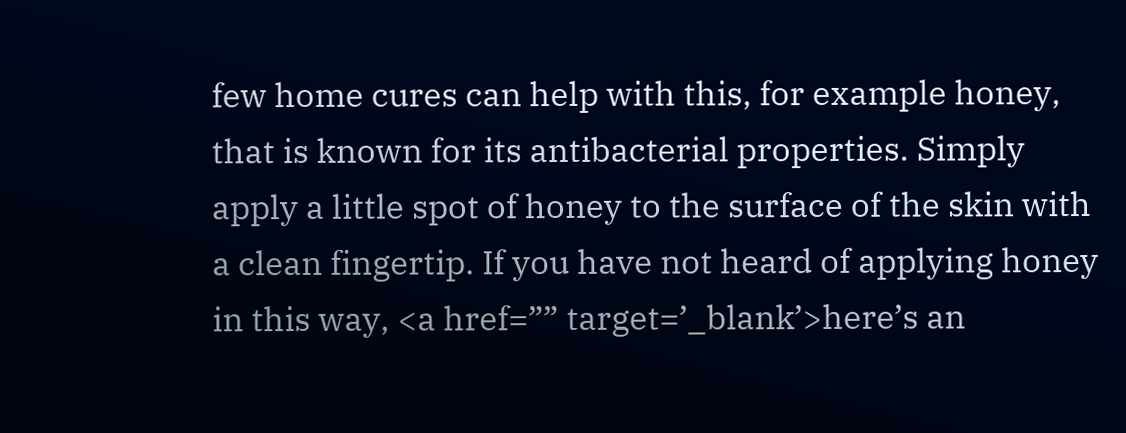few home cures can help with this, for example honey, that is known for its antibacterial properties. Simply apply a little spot of honey to the surface of the skin with a clean fingertip. If you have not heard of applying honey in this way, <a href=”” target=’_blank’>here’s an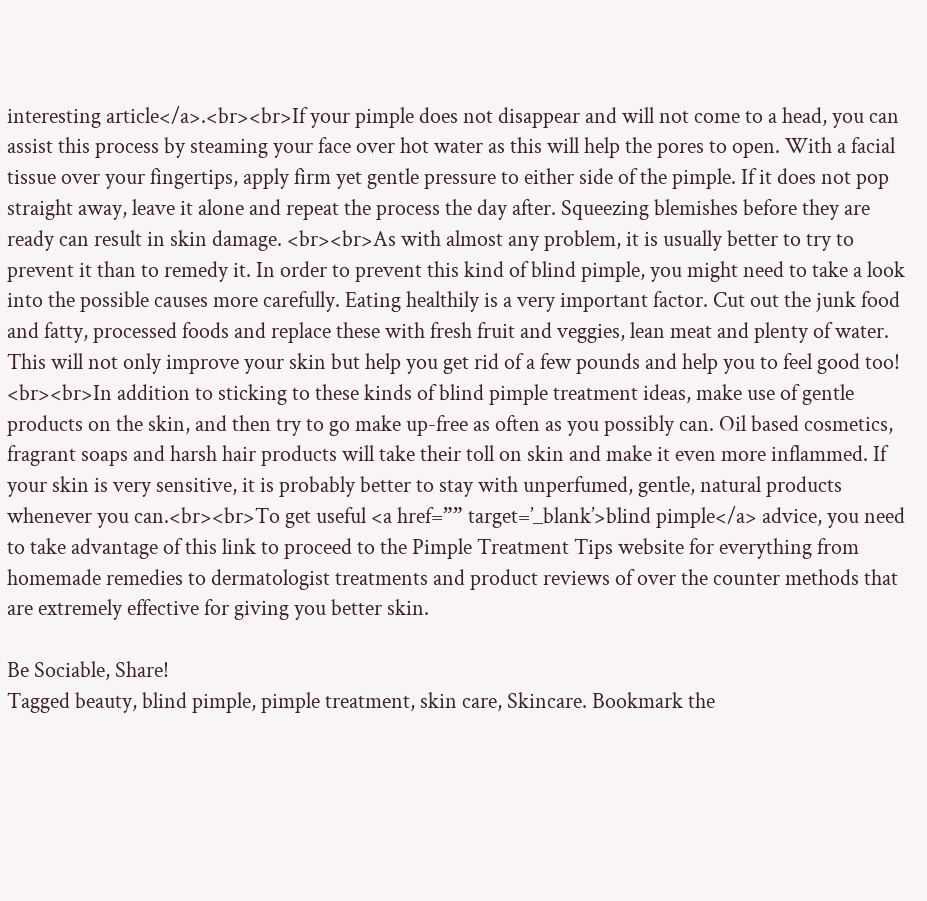interesting article</a>.<br><br>If your pimple does not disappear and will not come to a head, you can assist this process by steaming your face over hot water as this will help the pores to open. With a facial tissue over your fingertips, apply firm yet gentle pressure to either side of the pimple. If it does not pop straight away, leave it alone and repeat the process the day after. Squeezing blemishes before they are ready can result in skin damage. <br><br>As with almost any problem, it is usually better to try to prevent it than to remedy it. In order to prevent this kind of blind pimple, you might need to take a look into the possible causes more carefully. Eating healthily is a very important factor. Cut out the junk food and fatty, processed foods and replace these with fresh fruit and veggies, lean meat and plenty of water. This will not only improve your skin but help you get rid of a few pounds and help you to feel good too! <br><br>In addition to sticking to these kinds of blind pimple treatment ideas, make use of gentle products on the skin, and then try to go make up-free as often as you possibly can. Oil based cosmetics, fragrant soaps and harsh hair products will take their toll on skin and make it even more inflammed. If your skin is very sensitive, it is probably better to stay with unperfumed, gentle, natural products whenever you can.<br><br>To get useful <a href=”” target=’_blank’>blind pimple</a> advice, you need to take advantage of this link to proceed to the Pimple Treatment Tips website for everything from homemade remedies to dermatologist treatments and product reviews of over the counter methods that are extremely effective for giving you better skin.

Be Sociable, Share!
Tagged beauty, blind pimple, pimple treatment, skin care, Skincare. Bookmark the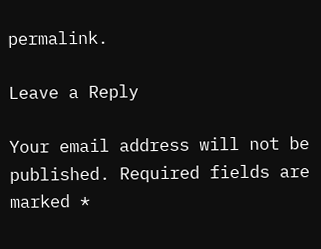permalink.

Leave a Reply

Your email address will not be published. Required fields are marked *